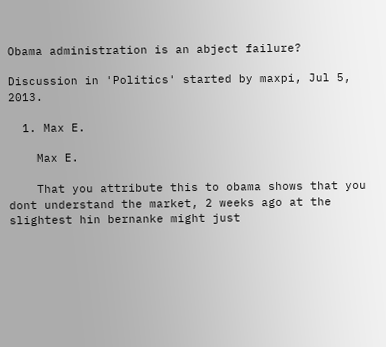Obama administration is an abject failure?

Discussion in 'Politics' started by maxpi, Jul 5, 2013.

  1. Max E.

    Max E.

    That you attribute this to obama shows that you dont understand the market, 2 weeks ago at the slightest hin bernanke might just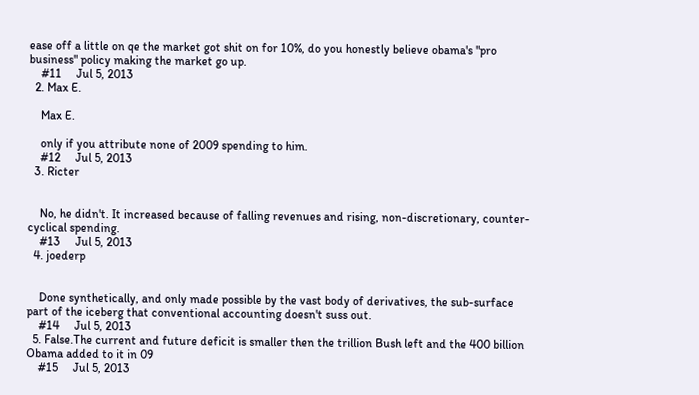ease off a little on qe the market got shit on for 10%, do you honestly believe obama's "pro business" policy making the market go up.
    #11     Jul 5, 2013
  2. Max E.

    Max E.

    only if you attribute none of 2009 spending to him.
    #12     Jul 5, 2013
  3. Ricter


    No, he didn't. It increased because of falling revenues and rising, non-discretionary, counter-cyclical spending.
    #13     Jul 5, 2013
  4. joederp


    Done synthetically, and only made possible by the vast body of derivatives, the sub-surface part of the iceberg that conventional accounting doesn't suss out.
    #14     Jul 5, 2013
  5. False.The current and future deficit is smaller then the trillion Bush left and the 400 billion Obama added to it in 09
    #15     Jul 5, 2013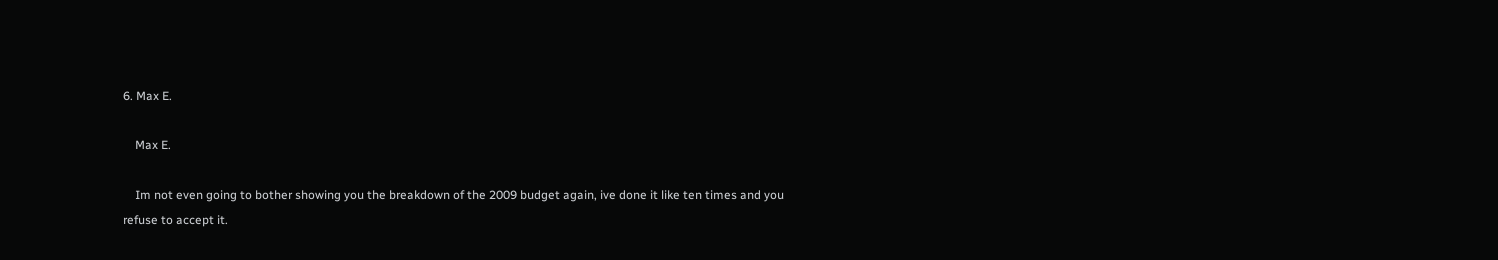6. Max E.

    Max E.

    Im not even going to bother showing you the breakdown of the 2009 budget again, ive done it like ten times and you refuse to accept it.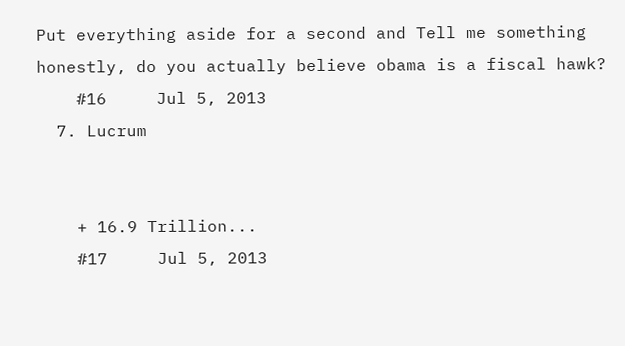Put everything aside for a second and Tell me something honestly, do you actually believe obama is a fiscal hawk?
    #16     Jul 5, 2013
  7. Lucrum


    + 16.9 Trillion...
    #17     Jul 5, 2013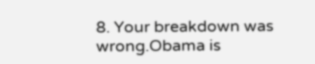8. Your breakdown was wrong.Obama is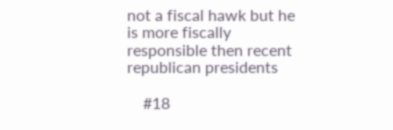not a fiscal hawk but he is more fiscally responsible then recent republican presidents

    #18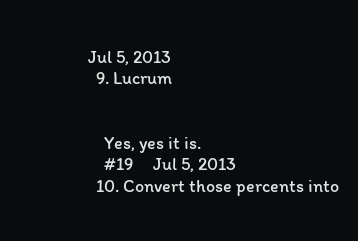Jul 5, 2013
  9. Lucrum


    Yes, yes it is.
    #19     Jul 5, 2013
  10. Convert those percents into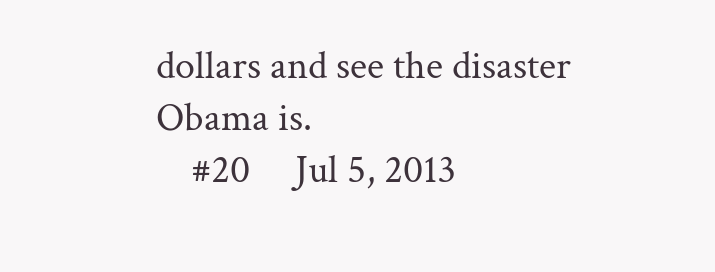dollars and see the disaster Obama is.
    #20     Jul 5, 2013